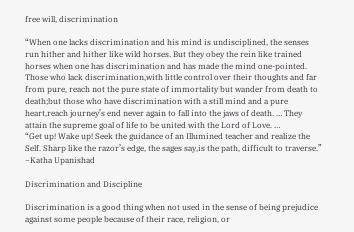free will, discrimination

“When one lacks discrimination and his mind is undisciplined, the senses run hither and hither like wild horses. But they obey the rein like trained horses when one has discrimination and has made the mind one-pointed. Those who lack discrimination,with little control over their thoughts and far from pure, reach not the pure state of immortality but wander from death to death;but those who have discrimination with a still mind and a pure heart,reach journey’s end never again to fall into the jaws of death. … They attain the supreme goal of life to be united with the Lord of Love. …
“Get up! Wake up! Seek the guidance of an Illumined teacher and realize the Self. Sharp like the razor’s edge, the sages say,is the path, difficult to traverse.” ~Katha Upanishad

Discrimination and Discipline

Discrimination is a good thing when not used in the sense of being prejudice against some people because of their race, religion, or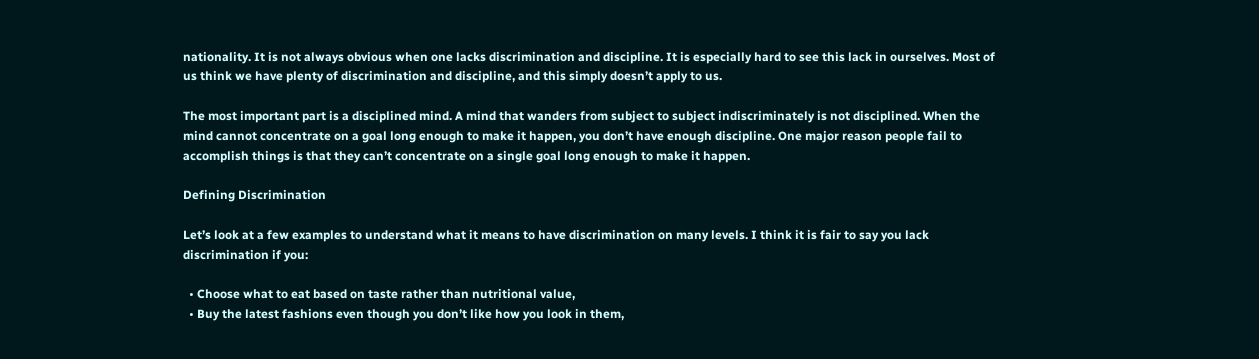nationality. It is not always obvious when one lacks discrimination and discipline. It is especially hard to see this lack in ourselves. Most of us think we have plenty of discrimination and discipline, and this simply doesn’t apply to us.

The most important part is a disciplined mind. A mind that wanders from subject to subject indiscriminately is not disciplined. When the mind cannot concentrate on a goal long enough to make it happen, you don’t have enough discipline. One major reason people fail to accomplish things is that they can’t concentrate on a single goal long enough to make it happen.

Defining Discrimination

Let’s look at a few examples to understand what it means to have discrimination on many levels. I think it is fair to say you lack discrimination if you:

  • Choose what to eat based on taste rather than nutritional value,
  • Buy the latest fashions even though you don’t like how you look in them,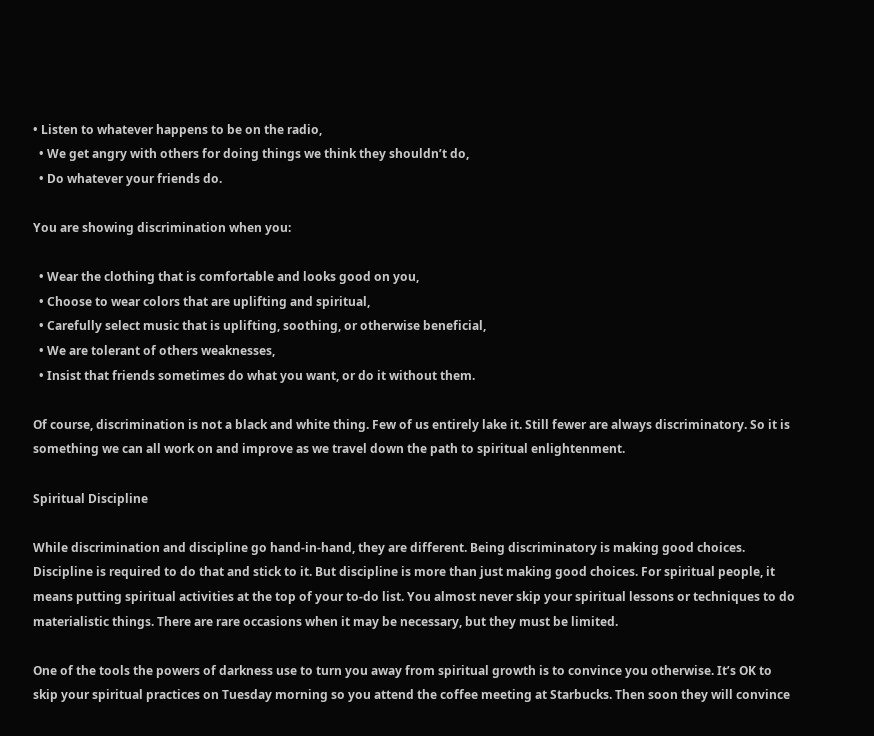• Listen to whatever happens to be on the radio,
  • We get angry with others for doing things we think they shouldn’t do,
  • Do whatever your friends do.

You are showing discrimination when you:

  • Wear the clothing that is comfortable and looks good on you,
  • Choose to wear colors that are uplifting and spiritual,
  • Carefully select music that is uplifting, soothing, or otherwise beneficial,
  • We are tolerant of others weaknesses,
  • Insist that friends sometimes do what you want, or do it without them.

Of course, discrimination is not a black and white thing. Few of us entirely lake it. Still fewer are always discriminatory. So it is something we can all work on and improve as we travel down the path to spiritual enlightenment.

Spiritual Discipline

While discrimination and discipline go hand-in-hand, they are different. Being discriminatory is making good choices. Discipline is required to do that and stick to it. But discipline is more than just making good choices. For spiritual people, it means putting spiritual activities at the top of your to-do list. You almost never skip your spiritual lessons or techniques to do materialistic things. There are rare occasions when it may be necessary, but they must be limited.

One of the tools the powers of darkness use to turn you away from spiritual growth is to convince you otherwise. It’s OK to skip your spiritual practices on Tuesday morning so you attend the coffee meeting at Starbucks. Then soon they will convince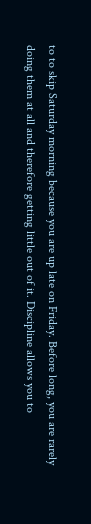to to skip Saturday morning because you are up late on Friday. Before long, you are rarely doing them at all and therefore getting little out of it. Discipline allows you to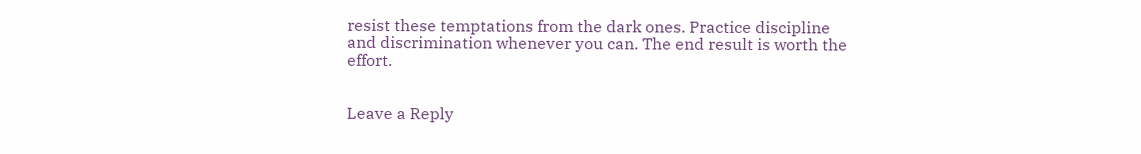resist these temptations from the dark ones. Practice discipline and discrimination whenever you can. The end result is worth the effort.


Leave a Reply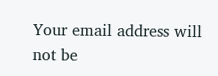Your email address will not be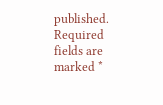published. Required fields are marked *